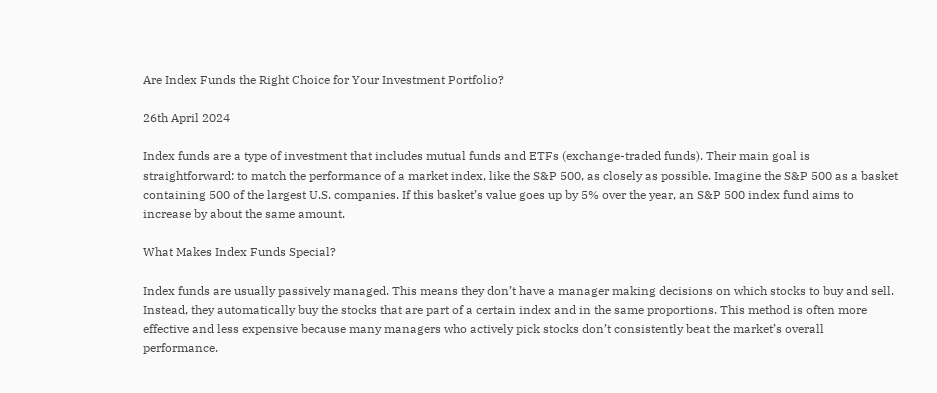Are Index Funds the Right Choice for Your Investment Portfolio?

26th April 2024

Index funds are a type of investment that includes mutual funds and ETFs (exchange-traded funds). Their main goal is straightforward: to match the performance of a market index, like the S&P 500, as closely as possible. Imagine the S&P 500 as a basket containing 500 of the largest U.S. companies. If this basket’s value goes up by 5% over the year, an S&P 500 index fund aims to increase by about the same amount.

What Makes Index Funds Special?

Index funds are usually passively managed. This means they don’t have a manager making decisions on which stocks to buy and sell. Instead, they automatically buy the stocks that are part of a certain index and in the same proportions. This method is often more effective and less expensive because many managers who actively pick stocks don’t consistently beat the market’s overall performance.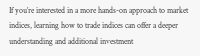If you’re interested in a more hands-on approach to market indices, learning how to trade indices can offer a deeper understanding and additional investment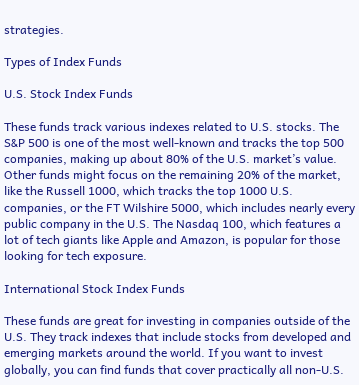strategies.

Types of Index Funds

U.S. Stock Index Funds

These funds track various indexes related to U.S. stocks. The S&P 500 is one of the most well-known and tracks the top 500 companies, making up about 80% of the U.S. market’s value. Other funds might focus on the remaining 20% of the market, like the Russell 1000, which tracks the top 1000 U.S. companies, or the FT Wilshire 5000, which includes nearly every public company in the U.S. The Nasdaq 100, which features a lot of tech giants like Apple and Amazon, is popular for those looking for tech exposure.

International Stock Index Funds

These funds are great for investing in companies outside of the U.S. They track indexes that include stocks from developed and emerging markets around the world. If you want to invest globally, you can find funds that cover practically all non-U.S.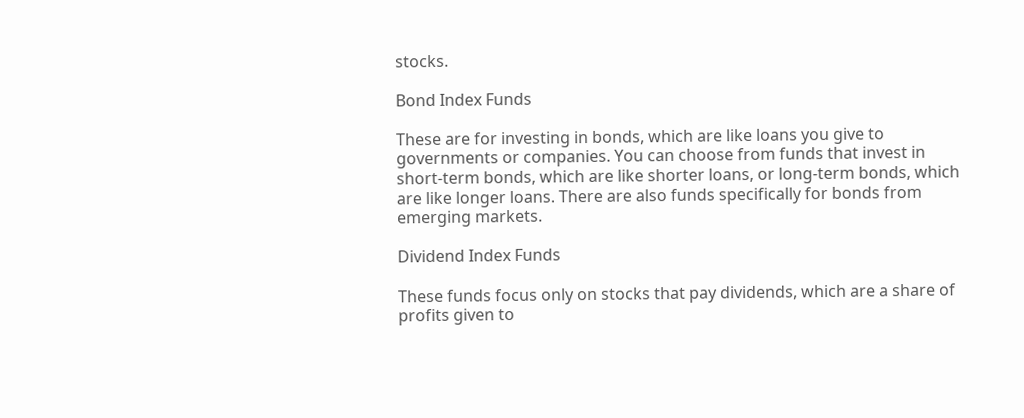stocks.

Bond Index Funds

These are for investing in bonds, which are like loans you give to governments or companies. You can choose from funds that invest in short-term bonds, which are like shorter loans, or long-term bonds, which are like longer loans. There are also funds specifically for bonds from emerging markets.

Dividend Index Funds

These funds focus only on stocks that pay dividends, which are a share of profits given to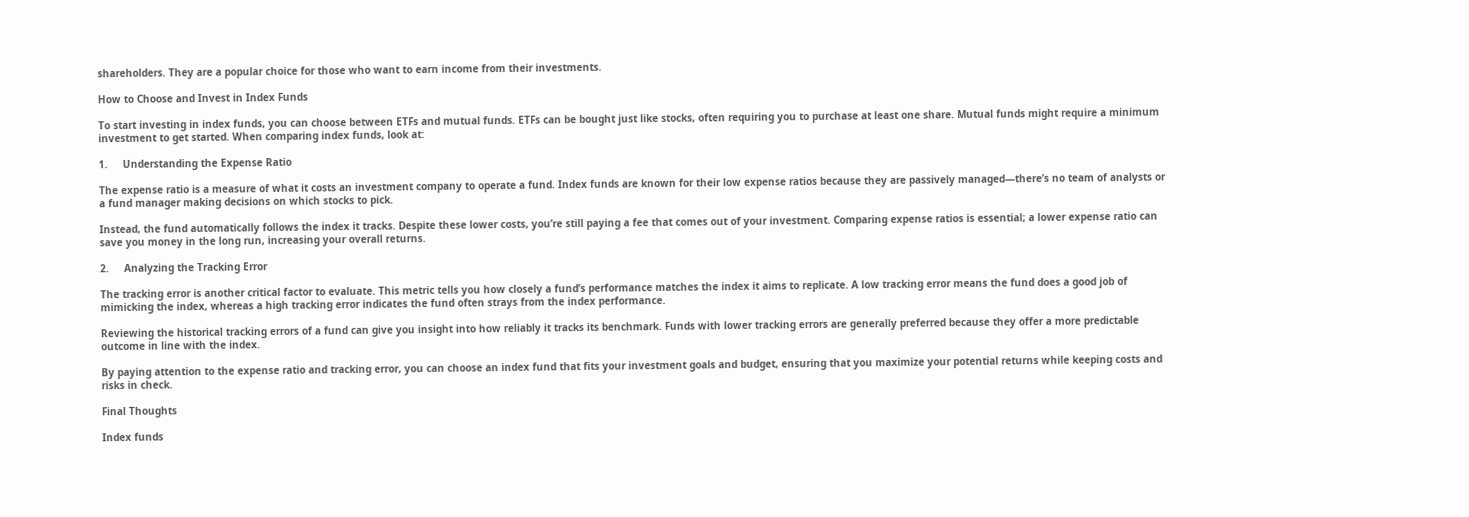shareholders. They are a popular choice for those who want to earn income from their investments.

How to Choose and Invest in Index Funds

To start investing in index funds, you can choose between ETFs and mutual funds. ETFs can be bought just like stocks, often requiring you to purchase at least one share. Mutual funds might require a minimum investment to get started. When comparing index funds, look at:

1.     Understanding the Expense Ratio

The expense ratio is a measure of what it costs an investment company to operate a fund. Index funds are known for their low expense ratios because they are passively managed—there’s no team of analysts or a fund manager making decisions on which stocks to pick.

Instead, the fund automatically follows the index it tracks. Despite these lower costs, you’re still paying a fee that comes out of your investment. Comparing expense ratios is essential; a lower expense ratio can save you money in the long run, increasing your overall returns.

2.     Analyzing the Tracking Error

The tracking error is another critical factor to evaluate. This metric tells you how closely a fund’s performance matches the index it aims to replicate. A low tracking error means the fund does a good job of mimicking the index, whereas a high tracking error indicates the fund often strays from the index performance.

Reviewing the historical tracking errors of a fund can give you insight into how reliably it tracks its benchmark. Funds with lower tracking errors are generally preferred because they offer a more predictable outcome in line with the index.

By paying attention to the expense ratio and tracking error, you can choose an index fund that fits your investment goals and budget, ensuring that you maximize your potential returns while keeping costs and risks in check.

Final Thoughts

Index funds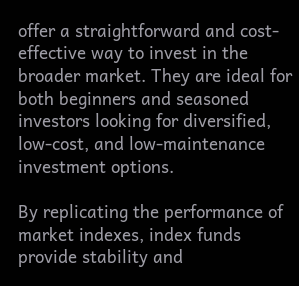offer a straightforward and cost-effective way to invest in the broader market. They are ideal for both beginners and seasoned investors looking for diversified, low-cost, and low-maintenance investment options.

By replicating the performance of market indexes, index funds provide stability and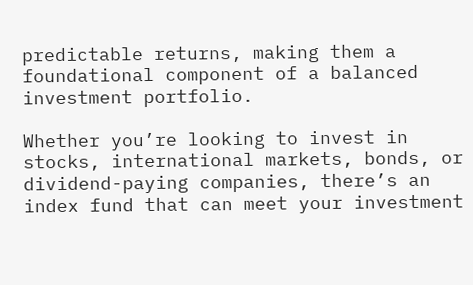predictable returns, making them a foundational component of a balanced investment portfolio.

Whether you’re looking to invest in stocks, international markets, bonds, or dividend-paying companies, there’s an index fund that can meet your investment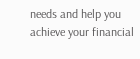needs and help you achieve your financial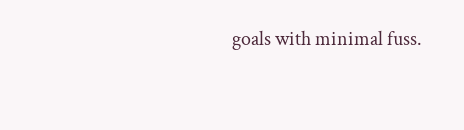goals with minimal fuss.